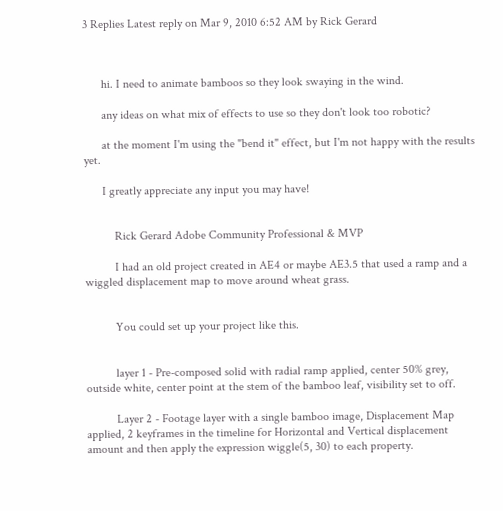3 Replies Latest reply on Mar 9, 2010 6:52 AM by Rick Gerard



      hi. I need to animate bamboos so they look swaying in the wind.

      any ideas on what mix of effects to use so they don't look too robotic?

      at the moment I'm using the "bend it" effect, but I'm not happy with the results yet.

      I greatly appreciate any input you may have!


          Rick Gerard Adobe Community Professional & MVP

          I had an old project created in AE4 or maybe AE3.5 that used a ramp and a wiggled displacement map to move around wheat grass.


          You could set up your project like this.


          layer 1 - Pre-composed solid with radial ramp applied, center 50% grey, outside white, center point at the stem of the bamboo leaf, visibility set to off.

          Layer 2 - Footage layer with a single bamboo image, Displacement Map applied, 2 keyframes in the timeline for Horizontal and Vertical displacement amount and then apply the expression wiggle(5, 30) to each property.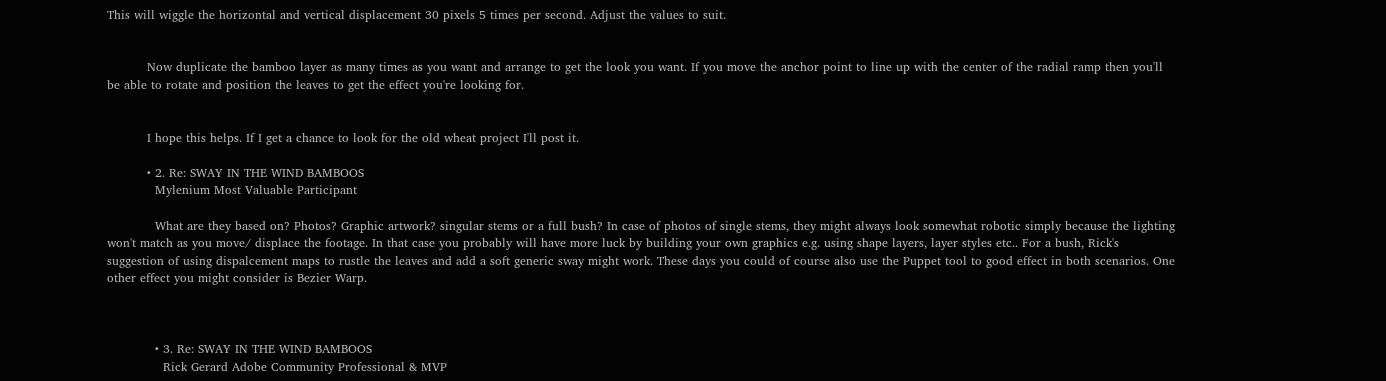This will wiggle the horizontal and vertical displacement 30 pixels 5 times per second. Adjust the values to suit.


          Now duplicate the bamboo layer as many times as you want and arrange to get the look you want. If you move the anchor point to line up with the center of the radial ramp then you'll be able to rotate and position the leaves to get the effect you're looking for.


          I hope this helps. If I get a chance to look for the old wheat project I'll post it.

          • 2. Re: SWAY IN THE WIND BAMBOOS
            Mylenium Most Valuable Participant

            What are they based on? Photos? Graphic artwork? singular stems or a full bush? In case of photos of single stems, they might always look somewhat robotic simply because the lighting won't match as you move/ displace the footage. In that case you probably will have more luck by building your own graphics e.g. using shape layers, layer styles etc.. For a bush, Rick's suggestion of using dispalcement maps to rustle the leaves and add a soft generic sway might work. These days you could of course also use the Puppet tool to good effect in both scenarios. One other effect you might consider is Bezier Warp.



            • 3. Re: SWAY IN THE WIND BAMBOOS
              Rick Gerard Adobe Community Professional & MVP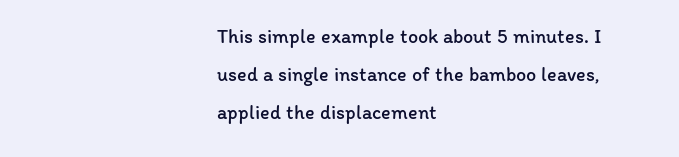This simple example took about 5 minutes. I used a single instance of the bamboo leaves, applied the displacement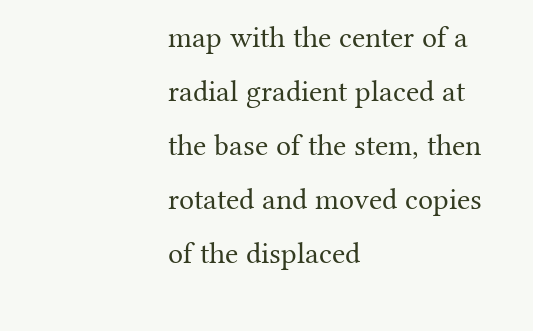map with the center of a radial gradient placed at the base of the stem, then rotated and moved copies of the displaced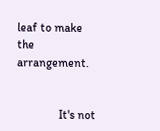leaf to make the arrangement.


              It's not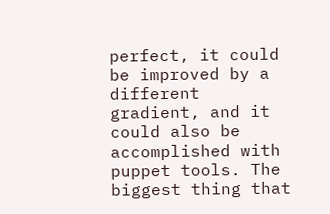perfect, it could be improved by a different gradient, and it could also be accomplished with puppet tools. The biggest thing that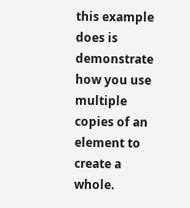this example does is demonstrate how you use multiple copies of an element to create a whole.